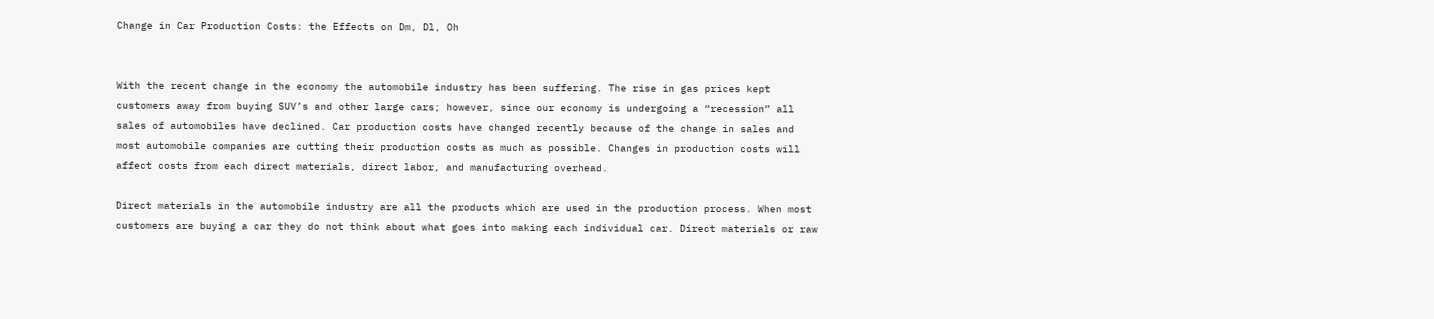Change in Car Production Costs: the Effects on Dm, Dl, Oh


With the recent change in the economy the automobile industry has been suffering. The rise in gas prices kept customers away from buying SUV’s and other large cars; however, since our economy is undergoing a “recession” all sales of automobiles have declined. Car production costs have changed recently because of the change in sales and most automobile companies are cutting their production costs as much as possible. Changes in production costs will affect costs from each direct materials, direct labor, and manufacturing overhead.

Direct materials in the automobile industry are all the products which are used in the production process. When most customers are buying a car they do not think about what goes into making each individual car. Direct materials or raw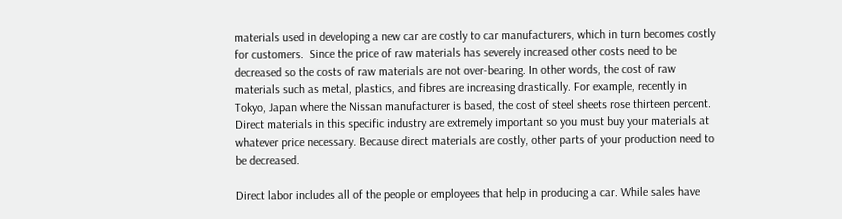materials used in developing a new car are costly to car manufacturers, which in turn becomes costly for customers.  Since the price of raw materials has severely increased other costs need to be decreased so the costs of raw materials are not over-bearing. In other words, the cost of raw materials such as metal, plastics, and fibres are increasing drastically. For example, recently in Tokyo, Japan where the Nissan manufacturer is based, the cost of steel sheets rose thirteen percent. Direct materials in this specific industry are extremely important so you must buy your materials at whatever price necessary. Because direct materials are costly, other parts of your production need to be decreased.

Direct labor includes all of the people or employees that help in producing a car. While sales have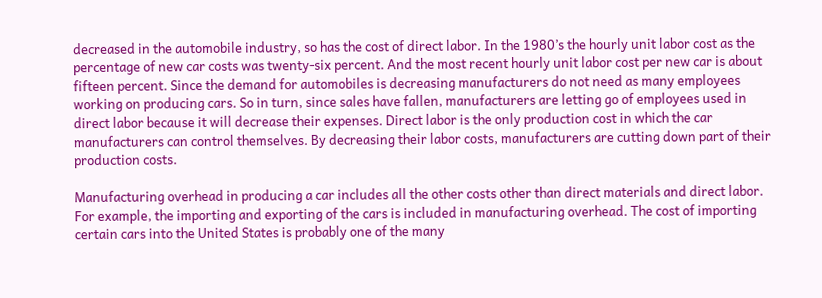decreased in the automobile industry, so has the cost of direct labor. In the 1980’s the hourly unit labor cost as the percentage of new car costs was twenty-six percent. And the most recent hourly unit labor cost per new car is about fifteen percent. Since the demand for automobiles is decreasing manufacturers do not need as many employees working on producing cars. So in turn, since sales have fallen, manufacturers are letting go of employees used in direct labor because it will decrease their expenses. Direct labor is the only production cost in which the car manufacturers can control themselves. By decreasing their labor costs, manufacturers are cutting down part of their production costs.

Manufacturing overhead in producing a car includes all the other costs other than direct materials and direct labor. For example, the importing and exporting of the cars is included in manufacturing overhead. The cost of importing certain cars into the United States is probably one of the many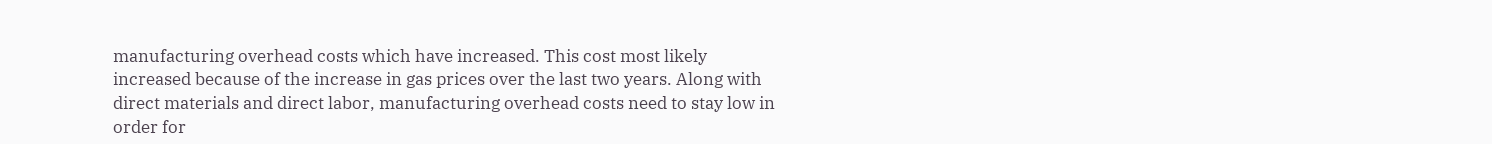manufacturing overhead costs which have increased. This cost most likely increased because of the increase in gas prices over the last two years. Along with direct materials and direct labor, manufacturing overhead costs need to stay low in order for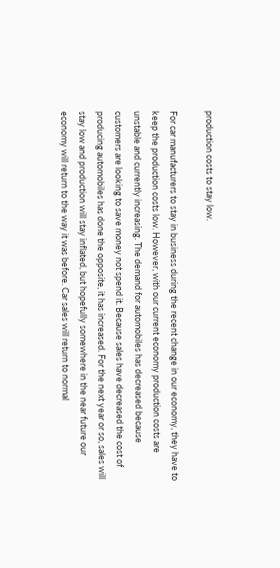production costs to stay low.

For car manufacturers to stay in business during the recent change in our economy, they have to keep the production costs low. However, with our current economy production costs are unstable and currently increasing. The demand for automobiles has decreased because customers are looking to save money not spend it. Because sales have decreased the cost of producing automobiles has done the opposite, it has increased. For the next year or so, sales will stay low and production will stay inflated, but hopefully somewhere in the near future our economy will return to the way it was before. Car sales will return to normal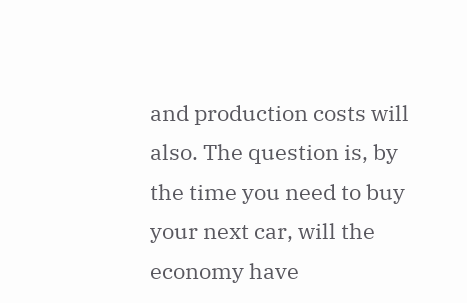and production costs will also. The question is, by the time you need to buy your next car, will the economy have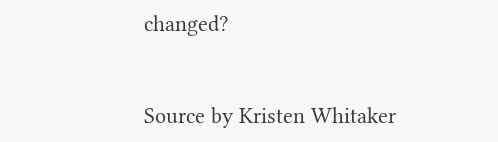changed?


Source by Kristen Whitaker